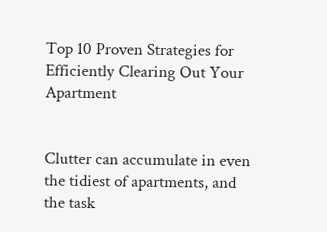Top 10 Proven Strategies for Efficiently Clearing Out Your Apartment


Clutter can accumulate in even the tidiest of apartments, and the task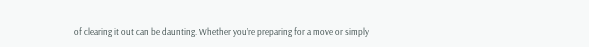of clearing it out can be daunting. Whether you’re preparing for a move or simply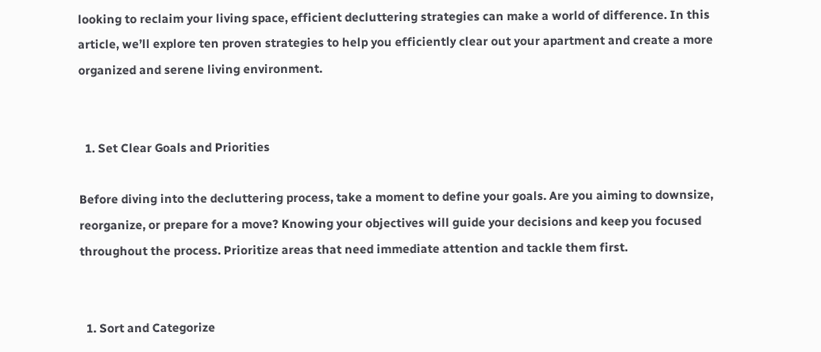looking to reclaim your living space, efficient decluttering strategies can make a world of difference. In this article, we’ll explore ten proven strategies to help you efficiently clear out your apartment and create a more organized and serene living environment.


  1. Set Clear Goals and Priorities

Before diving into the decluttering process, take a moment to define your goals. Are you aiming to downsize, reorganize, or prepare for a move? Knowing your objectives will guide your decisions and keep you focused throughout the process. Prioritize areas that need immediate attention and tackle them first.


  1. Sort and Categorize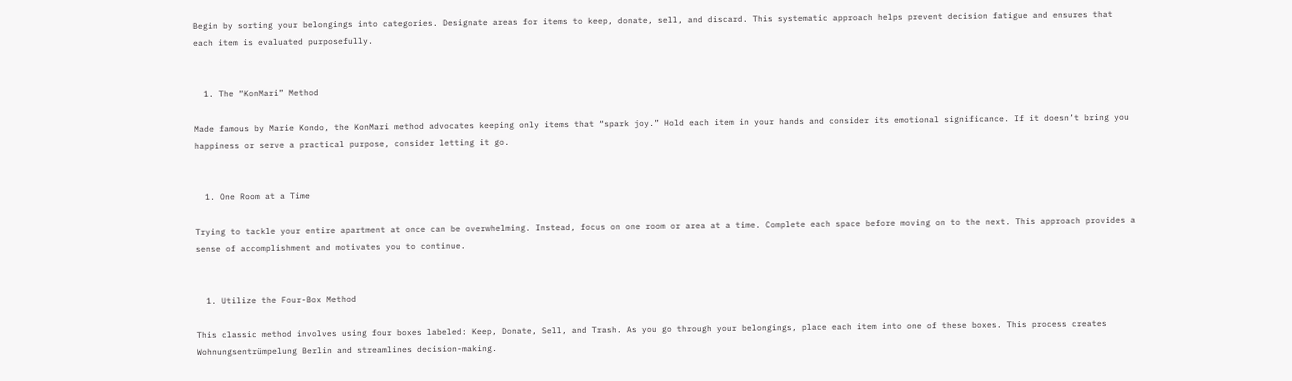Begin by sorting your belongings into categories. Designate areas for items to keep, donate, sell, and discard. This systematic approach helps prevent decision fatigue and ensures that each item is evaluated purposefully.


  1. The “KonMari” Method

Made famous by Marie Kondo, the KonMari method advocates keeping only items that “spark joy.” Hold each item in your hands and consider its emotional significance. If it doesn’t bring you happiness or serve a practical purpose, consider letting it go.


  1. One Room at a Time

Trying to tackle your entire apartment at once can be overwhelming. Instead, focus on one room or area at a time. Complete each space before moving on to the next. This approach provides a sense of accomplishment and motivates you to continue.


  1. Utilize the Four-Box Method

This classic method involves using four boxes labeled: Keep, Donate, Sell, and Trash. As you go through your belongings, place each item into one of these boxes. This process creates Wohnungsentrümpelung Berlin and streamlines decision-making.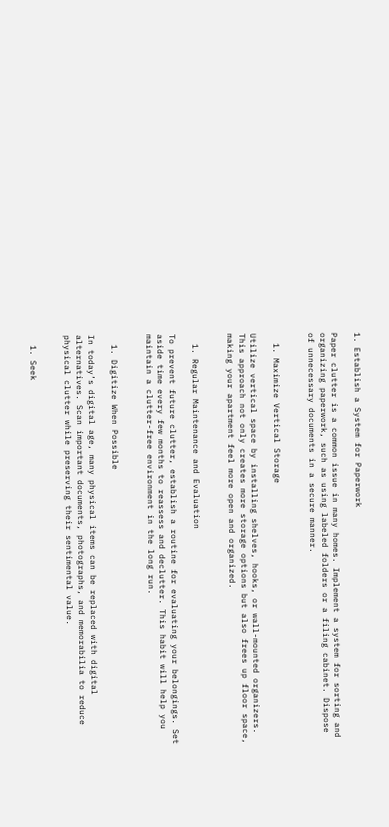1. Establish a System for Paperwork

Paper clutter is a common issue in many homes. Implement a system for sorting and organizing paperwork, such as using labeled folders or a filing cabinet. Dispose of unnecessary documents in a secure manner.


  1. Maximize Vertical Storage

Utilize vertical space by installing shelves, hooks, or wall-mounted organizers. This approach not only creates more storage options but also frees up floor space, making your apartment feel more open and organized.


  1. Regular Maintenance and Evaluation

To prevent future clutter, establish a routine for evaluating your belongings. Set aside time every few months to reassess and declutter. This habit will help you maintain a clutter-free environment in the long run.


  1. Digitize When Possible

In today’s digital age, many physical items can be replaced with digital alternatives. Scan important documents, photographs, and memorabilia to reduce physical clutter while preserving their sentimental value.


  1. Seek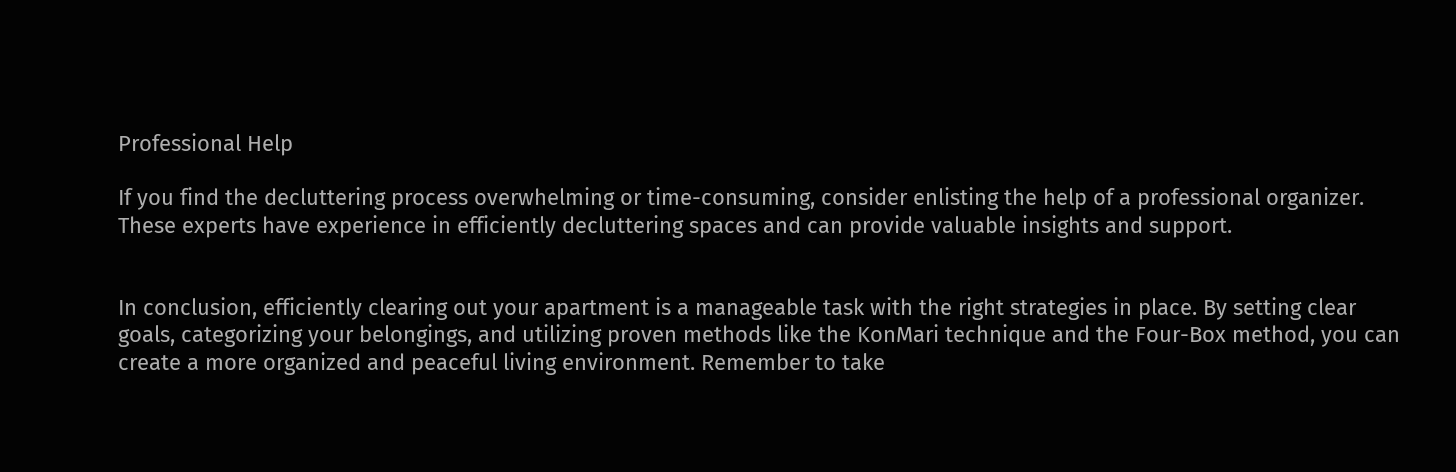Professional Help

If you find the decluttering process overwhelming or time-consuming, consider enlisting the help of a professional organizer. These experts have experience in efficiently decluttering spaces and can provide valuable insights and support.


In conclusion, efficiently clearing out your apartment is a manageable task with the right strategies in place. By setting clear goals, categorizing your belongings, and utilizing proven methods like the KonMari technique and the Four-Box method, you can create a more organized and peaceful living environment. Remember to take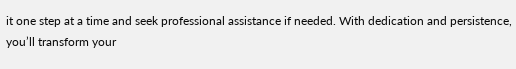it one step at a time and seek professional assistance if needed. With dedication and persistence, you’ll transform your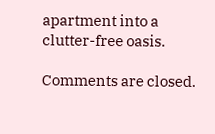apartment into a clutter-free oasis.

Comments are closed.